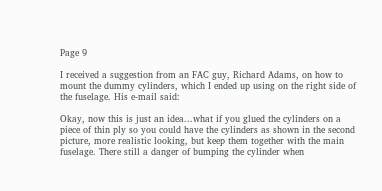Page 9

I received a suggestion from an FAC guy, Richard Adams, on how to mount the dummy cylinders, which I ended up using on the right side of the fuselage. His e-mail said:

Okay, now this is just an idea...what if you glued the cylinders on a piece of thin ply so you could have the cylinders as shown in the second picture, more realistic looking, but keep them together with the main fuselage. There still a danger of bumping the cylinder when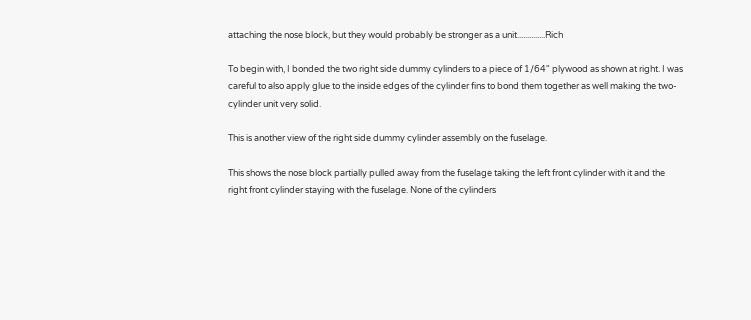attaching the nose block, but they would probably be stronger as a unit..............Rich

To begin with, I bonded the two right side dummy cylinders to a piece of 1/64" plywood as shown at right. I was careful to also apply glue to the inside edges of the cylinder fins to bond them together as well making the two-cylinder unit very solid.

This is another view of the right side dummy cylinder assembly on the fuselage.

This shows the nose block partially pulled away from the fuselage taking the left front cylinder with it and the right front cylinder staying with the fuselage. None of the cylinders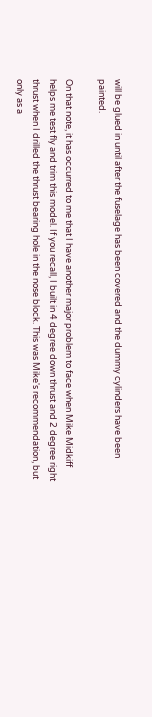will be glued in until after the fuselage has been covered and the dummy cylinders have been painted.

On that note, it has occurred to me that I have another major problem to face when Mike Midkiff helps me test fly and trim this model. If you recall, I built in 4 degree down thrust and 2 degree right thrust when I drilled the thrust bearing hole in the nose block. This was Mike's recommendation, but only as a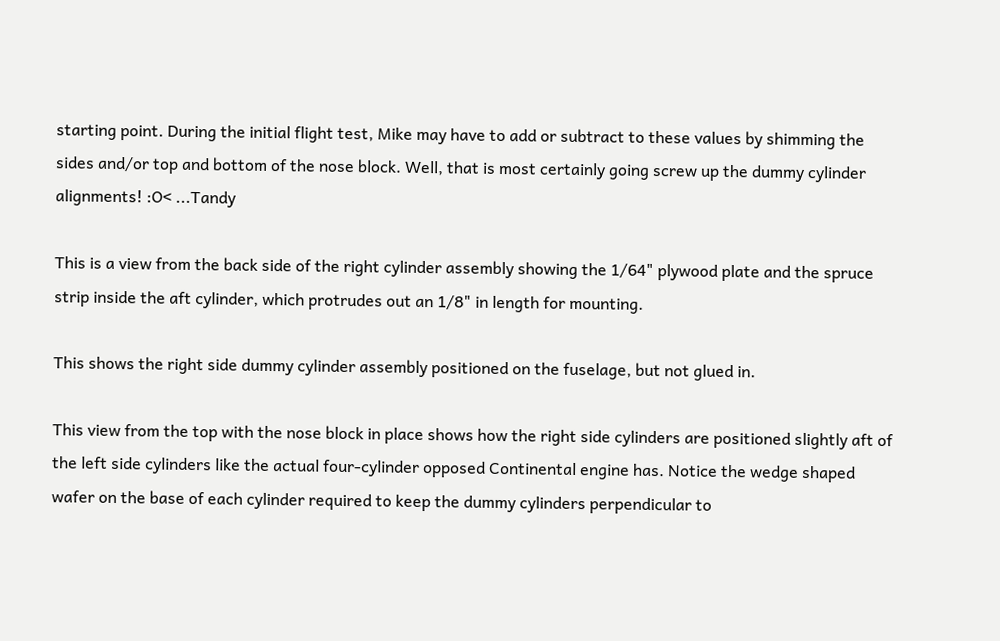starting point. During the initial flight test, Mike may have to add or subtract to these values by shimming the sides and/or top and bottom of the nose block. Well, that is most certainly going screw up the dummy cylinder alignments! :O< ...Tandy

This is a view from the back side of the right cylinder assembly showing the 1/64" plywood plate and the spruce strip inside the aft cylinder, which protrudes out an 1/8" in length for mounting.

This shows the right side dummy cylinder assembly positioned on the fuselage, but not glued in.

This view from the top with the nose block in place shows how the right side cylinders are positioned slightly aft of the left side cylinders like the actual four-cylinder opposed Continental engine has. Notice the wedge shaped wafer on the base of each cylinder required to keep the dummy cylinders perpendicular to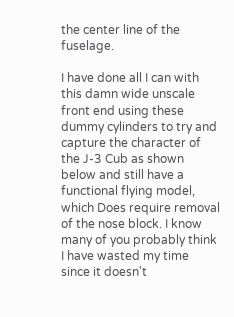the center line of the fuselage.

I have done all I can with this damn wide unscale front end using these dummy cylinders to try and capture the character of the J-3 Cub as shown below and still have a functional flying model, which Does require removal of the nose block. I know many of you probably think I have wasted my time since it doesn't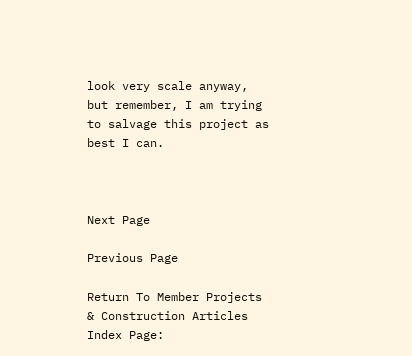look very scale anyway, but remember, I am trying to salvage this project as best I can.



Next Page

Previous Page

Return To Member Projects & Construction Articles Index Page: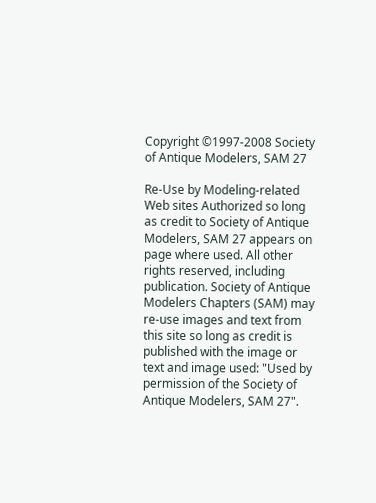Copyright ©1997-2008 Society of Antique Modelers, SAM 27

Re-Use by Modeling-related Web sites Authorized so long as credit to Society of Antique Modelers, SAM 27 appears on page where used. All other rights reserved, including publication. Society of Antique Modelers Chapters (SAM) may re-use images and text from this site so long as credit is published with the image or text and image used: "Used by permission of the Society of Antique Modelers, SAM 27".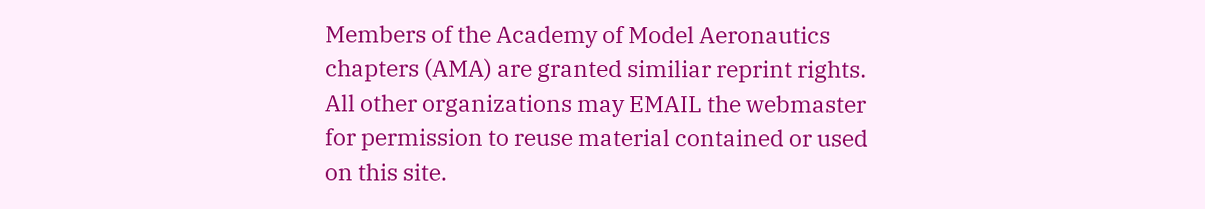Members of the Academy of Model Aeronautics chapters (AMA) are granted similiar reprint rights. All other organizations may EMAIL the webmaster for permission to reuse material contained or used on this site.